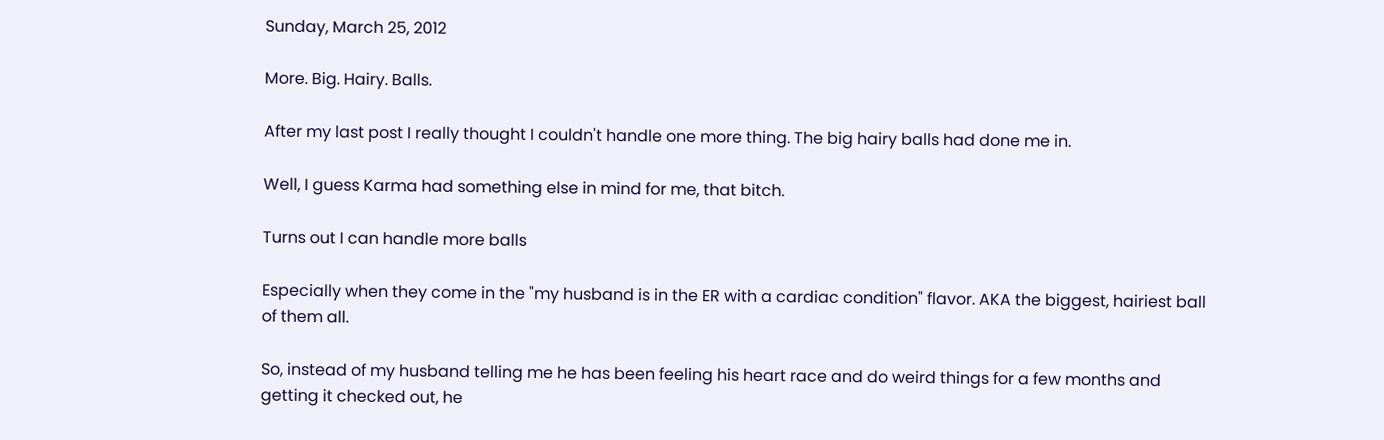Sunday, March 25, 2012

More. Big. Hairy. Balls.

After my last post I really thought I couldn't handle one more thing. The big hairy balls had done me in.

Well, I guess Karma had something else in mind for me, that bitch.

Turns out I can handle more balls

Especially when they come in the "my husband is in the ER with a cardiac condition" flavor. AKA the biggest, hairiest ball of them all.

So, instead of my husband telling me he has been feeling his heart race and do weird things for a few months and getting it checked out, he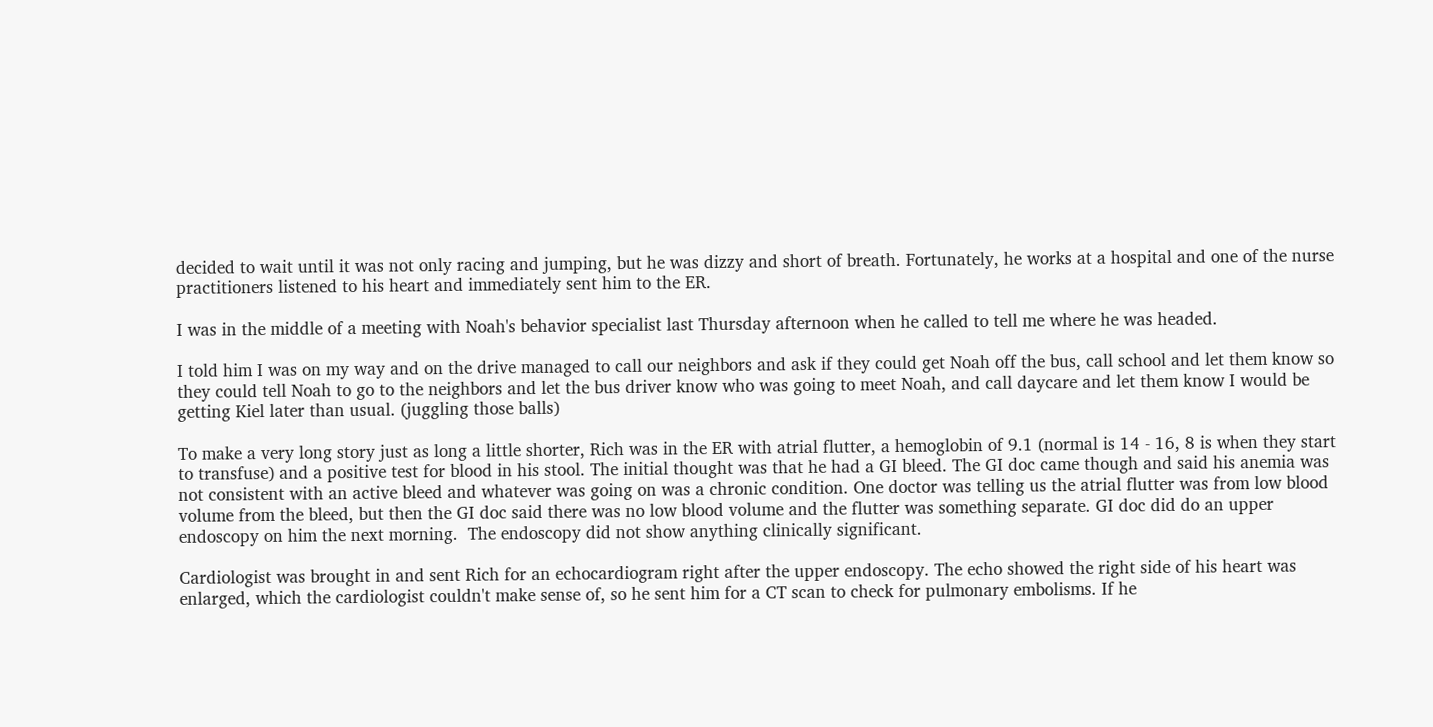decided to wait until it was not only racing and jumping, but he was dizzy and short of breath. Fortunately, he works at a hospital and one of the nurse practitioners listened to his heart and immediately sent him to the ER.

I was in the middle of a meeting with Noah's behavior specialist last Thursday afternoon when he called to tell me where he was headed.

I told him I was on my way and on the drive managed to call our neighbors and ask if they could get Noah off the bus, call school and let them know so they could tell Noah to go to the neighbors and let the bus driver know who was going to meet Noah, and call daycare and let them know I would be getting Kiel later than usual. (juggling those balls)

To make a very long story just as long a little shorter, Rich was in the ER with atrial flutter, a hemoglobin of 9.1 (normal is 14 - 16, 8 is when they start to transfuse) and a positive test for blood in his stool. The initial thought was that he had a GI bleed. The GI doc came though and said his anemia was not consistent with an active bleed and whatever was going on was a chronic condition. One doctor was telling us the atrial flutter was from low blood volume from the bleed, but then the GI doc said there was no low blood volume and the flutter was something separate. GI doc did do an upper endoscopy on him the next morning.  The endoscopy did not show anything clinically significant.

Cardiologist was brought in and sent Rich for an echocardiogram right after the upper endoscopy. The echo showed the right side of his heart was enlarged, which the cardiologist couldn't make sense of, so he sent him for a CT scan to check for pulmonary embolisms. If he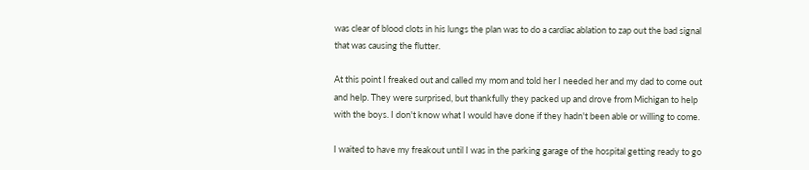was clear of blood clots in his lungs the plan was to do a cardiac ablation to zap out the bad signal that was causing the flutter.

At this point I freaked out and called my mom and told her I needed her and my dad to come out and help. They were surprised, but thankfully they packed up and drove from Michigan to help with the boys. I don't know what I would have done if they hadn't been able or willing to come.

I waited to have my freakout until I was in the parking garage of the hospital getting ready to go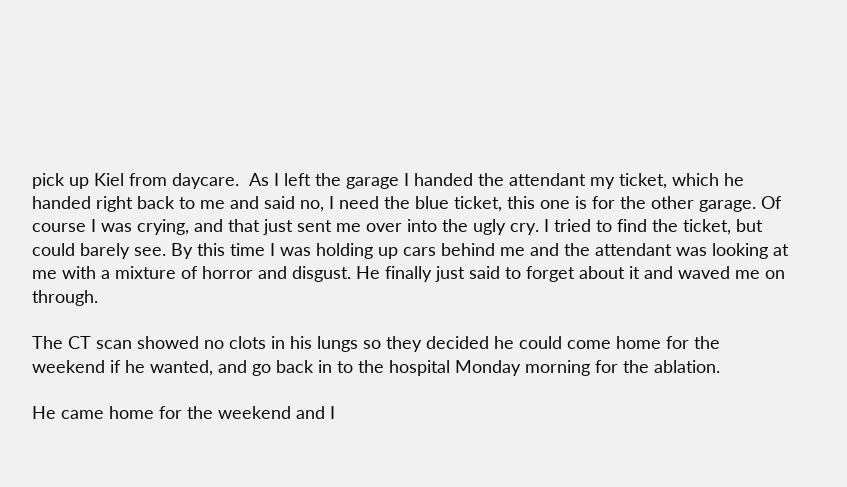pick up Kiel from daycare.  As I left the garage I handed the attendant my ticket, which he handed right back to me and said no, I need the blue ticket, this one is for the other garage. Of course I was crying, and that just sent me over into the ugly cry. I tried to find the ticket, but could barely see. By this time I was holding up cars behind me and the attendant was looking at me with a mixture of horror and disgust. He finally just said to forget about it and waved me on through.

The CT scan showed no clots in his lungs so they decided he could come home for the weekend if he wanted, and go back in to the hospital Monday morning for the ablation.

He came home for the weekend and I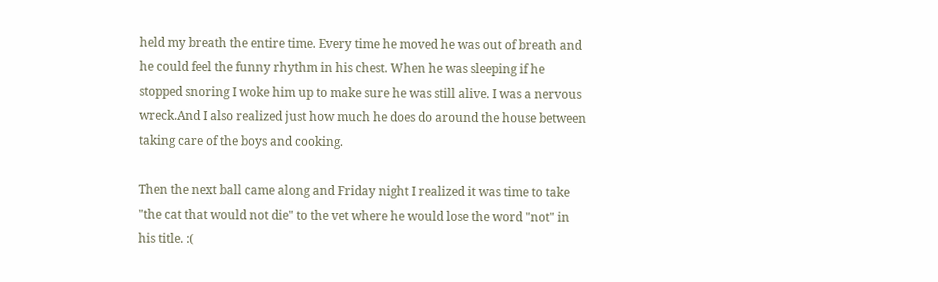held my breath the entire time. Every time he moved he was out of breath and he could feel the funny rhythm in his chest. When he was sleeping if he stopped snoring I woke him up to make sure he was still alive. I was a nervous wreck.And I also realized just how much he does do around the house between taking care of the boys and cooking.

Then the next ball came along and Friday night I realized it was time to take "the cat that would not die" to the vet where he would lose the word "not" in his title. :(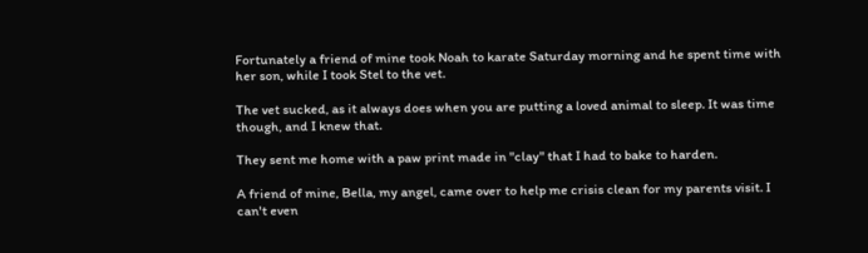Fortunately a friend of mine took Noah to karate Saturday morning and he spent time with her son, while I took Stel to the vet.

The vet sucked, as it always does when you are putting a loved animal to sleep. It was time though, and I knew that.

They sent me home with a paw print made in "clay" that I had to bake to harden.

A friend of mine, Bella, my angel, came over to help me crisis clean for my parents visit. I can't even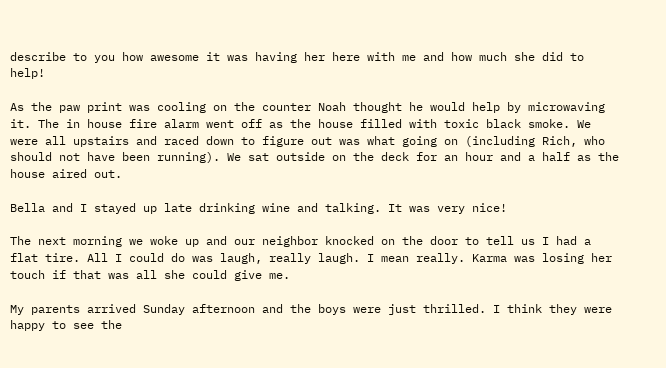describe to you how awesome it was having her here with me and how much she did to help!

As the paw print was cooling on the counter Noah thought he would help by microwaving it. The in house fire alarm went off as the house filled with toxic black smoke. We were all upstairs and raced down to figure out was what going on (including Rich, who should not have been running). We sat outside on the deck for an hour and a half as the house aired out.

Bella and I stayed up late drinking wine and talking. It was very nice!

The next morning we woke up and our neighbor knocked on the door to tell us I had a flat tire. All I could do was laugh, really laugh. I mean really. Karma was losing her touch if that was all she could give me.

My parents arrived Sunday afternoon and the boys were just thrilled. I think they were happy to see the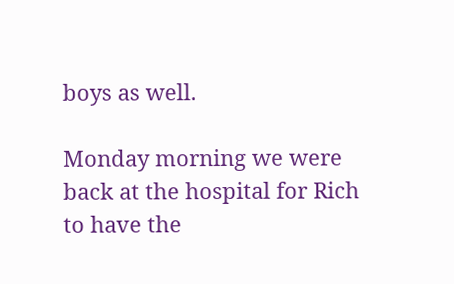boys as well.

Monday morning we were back at the hospital for Rich to have the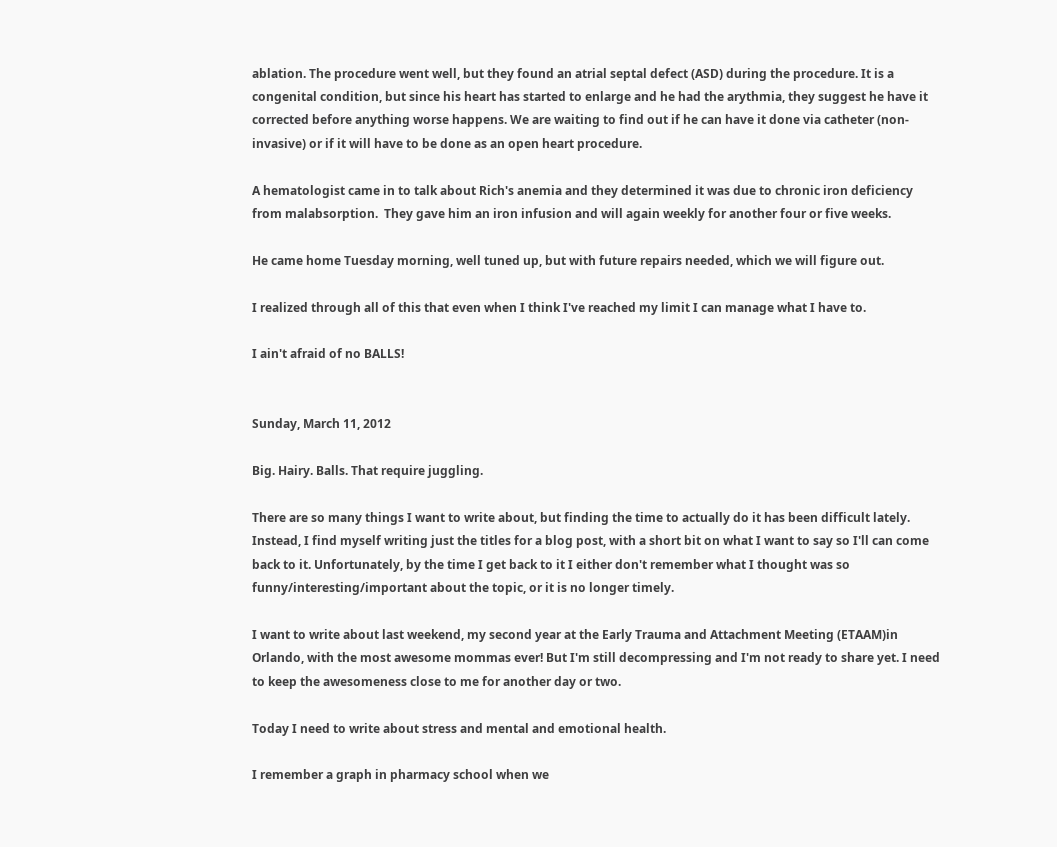ablation. The procedure went well, but they found an atrial septal defect (ASD) during the procedure. It is a congenital condition, but since his heart has started to enlarge and he had the arythmia, they suggest he have it corrected before anything worse happens. We are waiting to find out if he can have it done via catheter (non-invasive) or if it will have to be done as an open heart procedure.

A hematologist came in to talk about Rich's anemia and they determined it was due to chronic iron deficiency from malabsorption.  They gave him an iron infusion and will again weekly for another four or five weeks.

He came home Tuesday morning, well tuned up, but with future repairs needed, which we will figure out.

I realized through all of this that even when I think I've reached my limit I can manage what I have to.

I ain't afraid of no BALLS!


Sunday, March 11, 2012

Big. Hairy. Balls. That require juggling.

There are so many things I want to write about, but finding the time to actually do it has been difficult lately. Instead, I find myself writing just the titles for a blog post, with a short bit on what I want to say so I'll can come back to it. Unfortunately, by the time I get back to it I either don't remember what I thought was so funny/interesting/important about the topic, or it is no longer timely.

I want to write about last weekend, my second year at the Early Trauma and Attachment Meeting (ETAAM)in Orlando, with the most awesome mommas ever! But I'm still decompressing and I'm not ready to share yet. I need to keep the awesomeness close to me for another day or two.

Today I need to write about stress and mental and emotional health.

I remember a graph in pharmacy school when we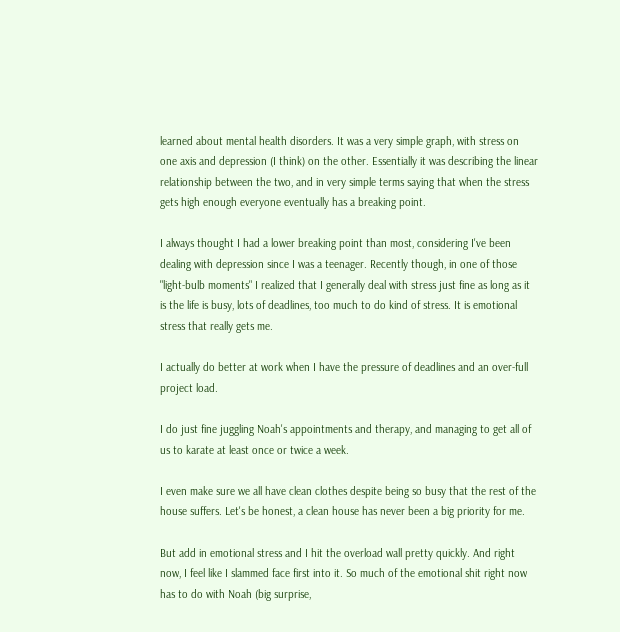learned about mental health disorders. It was a very simple graph, with stress on one axis and depression (I think) on the other. Essentially it was describing the linear relationship between the two, and in very simple terms saying that when the stress gets high enough everyone eventually has a breaking point.

I always thought I had a lower breaking point than most, considering I've been dealing with depression since I was a teenager. Recently though, in one of those "light-bulb moments" I realized that I generally deal with stress just fine as long as it is the life is busy, lots of deadlines, too much to do kind of stress. It is emotional stress that really gets me.

I actually do better at work when I have the pressure of deadlines and an over-full project load.

I do just fine juggling Noah's appointments and therapy, and managing to get all of us to karate at least once or twice a week.

I even make sure we all have clean clothes despite being so busy that the rest of the house suffers. Let's be honest, a clean house has never been a big priority for me.

But add in emotional stress and I hit the overload wall pretty quickly. And right now, I feel like I slammed face first into it. So much of the emotional shit right now has to do with Noah (big surprise,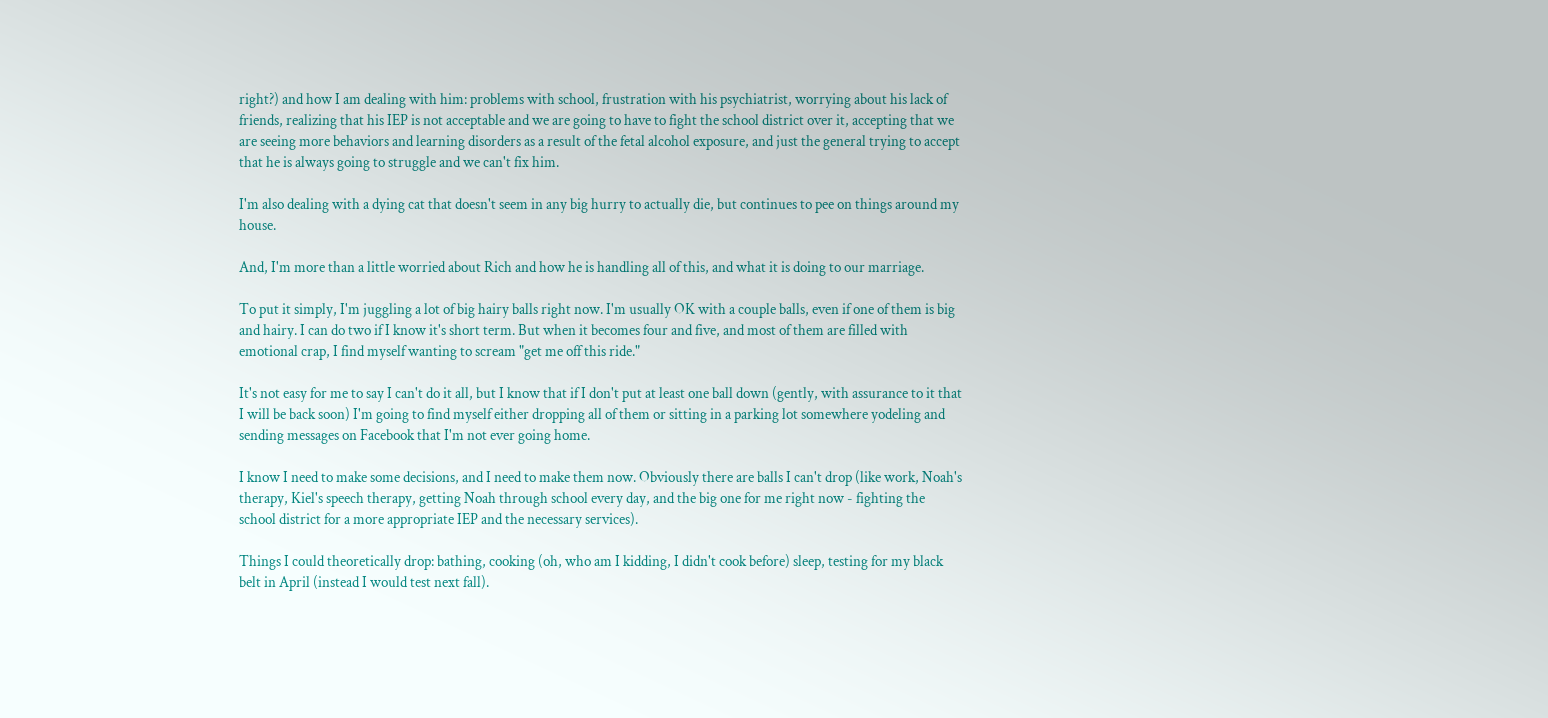right?) and how I am dealing with him: problems with school, frustration with his psychiatrist, worrying about his lack of friends, realizing that his IEP is not acceptable and we are going to have to fight the school district over it, accepting that we are seeing more behaviors and learning disorders as a result of the fetal alcohol exposure, and just the general trying to accept that he is always going to struggle and we can't fix him.

I'm also dealing with a dying cat that doesn't seem in any big hurry to actually die, but continues to pee on things around my house.

And, I'm more than a little worried about Rich and how he is handling all of this, and what it is doing to our marriage.

To put it simply, I'm juggling a lot of big hairy balls right now. I'm usually OK with a couple balls, even if one of them is big and hairy. I can do two if I know it's short term. But when it becomes four and five, and most of them are filled with emotional crap, I find myself wanting to scream "get me off this ride."

It's not easy for me to say I can't do it all, but I know that if I don't put at least one ball down (gently, with assurance to it that I will be back soon) I'm going to find myself either dropping all of them or sitting in a parking lot somewhere yodeling and sending messages on Facebook that I'm not ever going home.

I know I need to make some decisions, and I need to make them now. Obviously there are balls I can't drop (like work, Noah's therapy, Kiel's speech therapy, getting Noah through school every day, and the big one for me right now - fighting the school district for a more appropriate IEP and the necessary services).

Things I could theoretically drop: bathing, cooking (oh, who am I kidding, I didn't cook before) sleep, testing for my black belt in April (instead I would test next fall).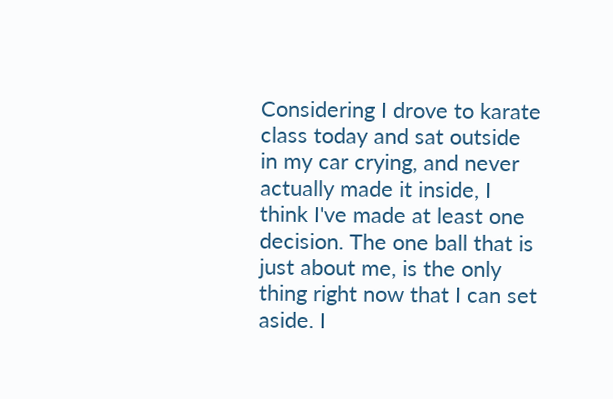Considering I drove to karate class today and sat outside in my car crying, and never actually made it inside, I think I've made at least one decision. The one ball that is just about me, is the only thing right now that I can set aside. I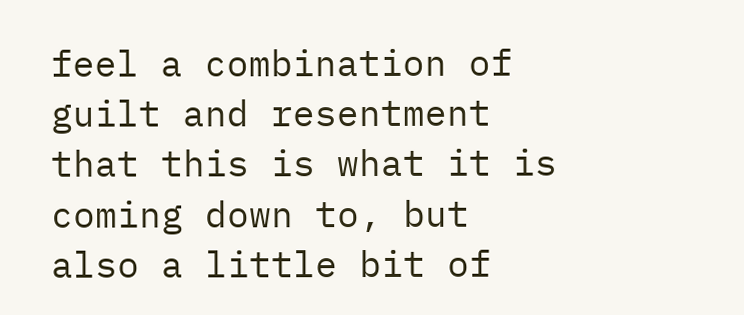feel a combination of guilt and resentment that this is what it is coming down to, but also a little bit of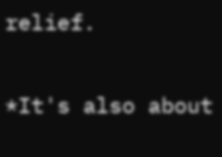relief.

*It's also about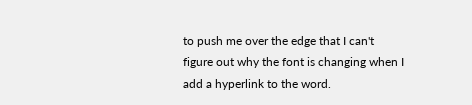to push me over the edge that I can't figure out why the font is changing when I add a hyperlink to the word.